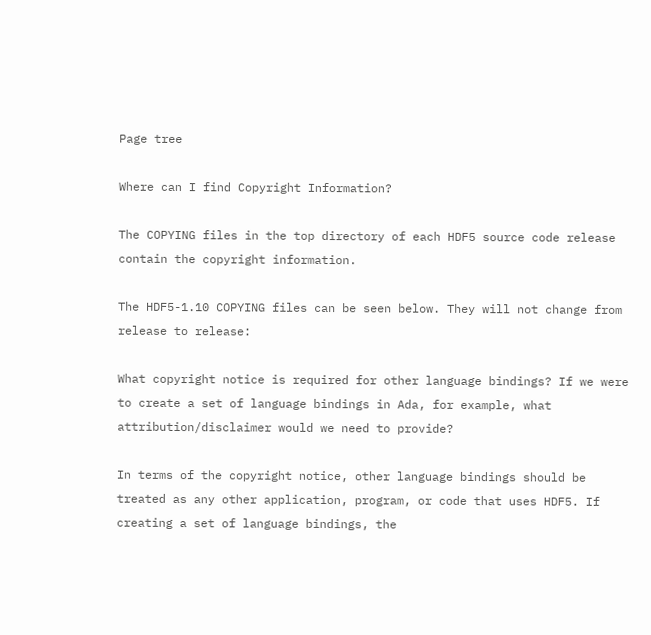Page tree

Where can I find Copyright Information?

The COPYING files in the top directory of each HDF5 source code release contain the copyright information.

The HDF5-1.10 COPYING files can be seen below. They will not change from release to release:

What copyright notice is required for other language bindings? If we were to create a set of language bindings in Ada, for example, what attribution/disclaimer would we need to provide?

In terms of the copyright notice, other language bindings should be treated as any other application, program, or code that uses HDF5. If creating a set of language bindings, the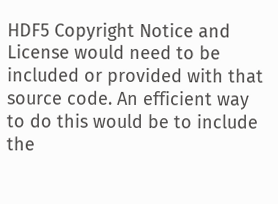HDF5 Copyright Notice and License would need to be included or provided with that source code. An efficient way to do this would be to include the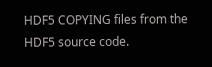HDF5 COPYING files from the HDF5 source code.